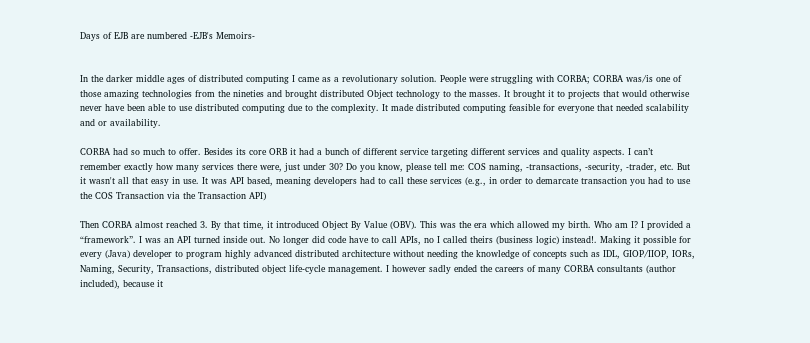Days of EJB are numbered -EJB's Memoirs-


In the darker middle ages of distributed computing I came as a revolutionary solution. People were struggling with CORBA; CORBA was/is one of those amazing technologies from the nineties and brought distributed Object technology to the masses. It brought it to projects that would otherwise never have been able to use distributed computing due to the complexity. It made distributed computing feasible for everyone that needed scalability and or availability.

CORBA had so much to offer. Besides its core ORB it had a bunch of different service targeting different services and quality aspects. I can’t remember exactly how many services there were, just under 30? Do you know, please tell me: COS naming, -transactions, -security, -trader, etc. But it wasn't all that easy in use. It was API based, meaning developers had to call these services (e.g., in order to demarcate transaction you had to use the COS Transaction via the Transaction API)

Then CORBA almost reached 3. By that time, it introduced Object By Value (OBV). This was the era which allowed my birth. Who am I? I provided a “framework”. I was an API turned inside out. No longer did code have to call APIs, no I called theirs (business logic) instead!. Making it possible for every (Java) developer to program highly advanced distributed architecture without needing the knowledge of concepts such as IDL, GIOP/IIOP, IORs, Naming, Security, Transactions, distributed object life-cycle management. I however sadly ended the careers of many CORBA consultants (author included), because it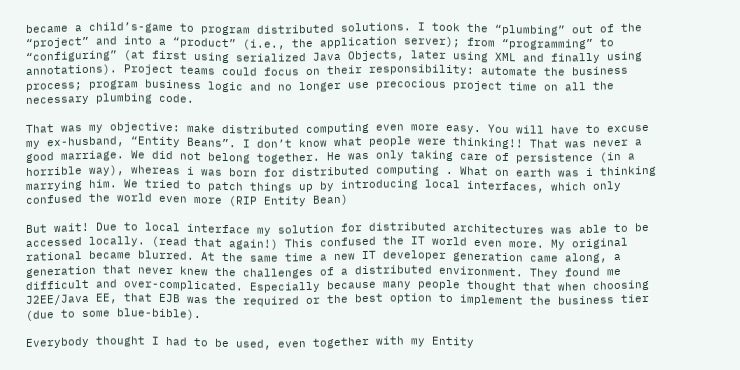became a child’s-game to program distributed solutions. I took the “plumbing” out of the “project” and into a “product” (i.e., the application server); from “programming” to “configuring” (at first using serialized Java Objects, later using XML and finally using annotations). Project teams could focus on their responsibility: automate the business process; program business logic and no longer use precocious project time on all the necessary plumbing code.

That was my objective: make distributed computing even more easy. You will have to excuse my ex-husband, “Entity Beans”. I don’t know what people were thinking!! That was never a good marriage. We did not belong together. He was only taking care of persistence (in a horrible way), whereas i was born for distributed computing . What on earth was i thinking marrying him. We tried to patch things up by introducing local interfaces, which only confused the world even more (RIP Entity Bean)

But wait! Due to local interface my solution for distributed architectures was able to be accessed locally. (read that again!) This confused the IT world even more. My original rational became blurred. At the same time a new IT developer generation came along, a generation that never knew the challenges of a distributed environment. They found me difficult and over-complicated. Especially because many people thought that when choosing J2EE/Java EE, that EJB was the required or the best option to implement the business tier (due to some blue-bible).

Everybody thought I had to be used, even together with my Entity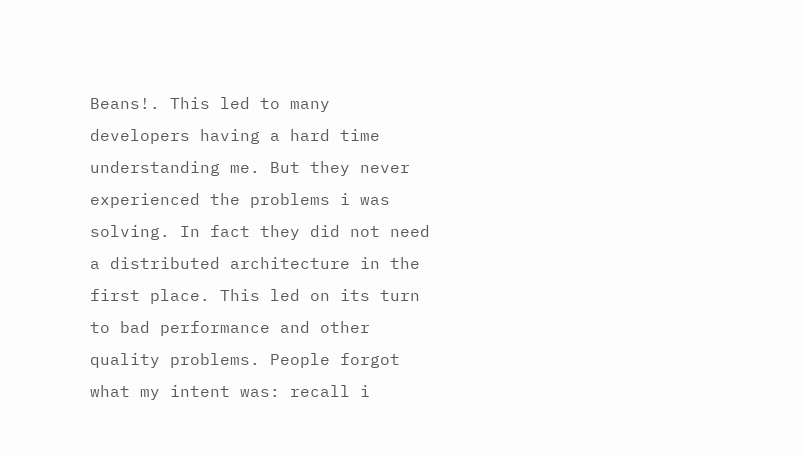Beans!. This led to many developers having a hard time understanding me. But they never experienced the problems i was solving. In fact they did not need a distributed architecture in the first place. This led on its turn to bad performance and other quality problems. People forgot what my intent was: recall i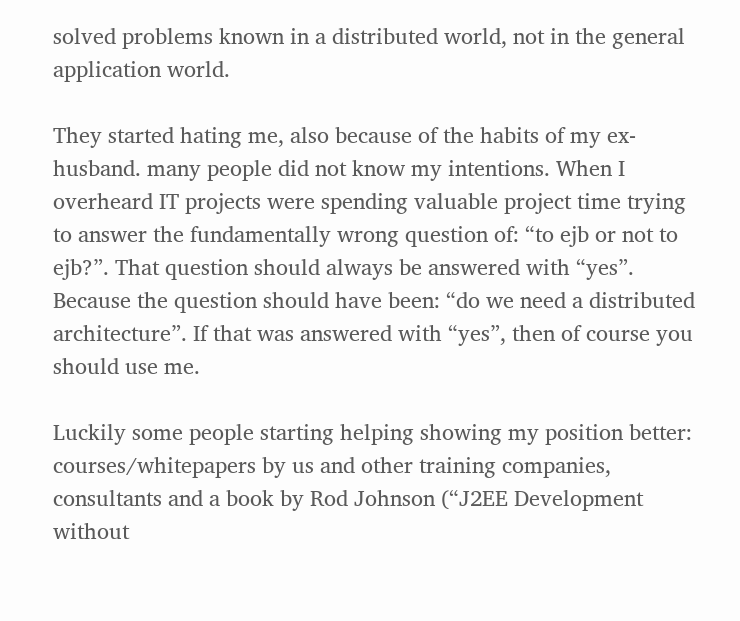solved problems known in a distributed world, not in the general application world.

They started hating me, also because of the habits of my ex-husband. many people did not know my intentions. When I overheard IT projects were spending valuable project time trying to answer the fundamentally wrong question of: “to ejb or not to ejb?”. That question should always be answered with “yes”. Because the question should have been: “do we need a distributed architecture”. If that was answered with “yes”, then of course you should use me.

Luckily some people starting helping showing my position better: courses/whitepapers by us and other training companies, consultants and a book by Rod Johnson (“J2EE Development without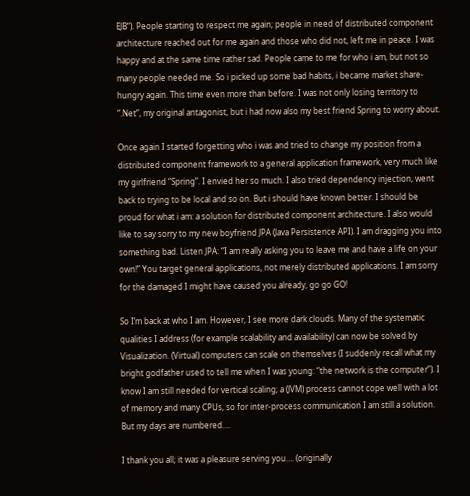EJB“). People starting to respect me again; people in need of distributed component architecture reached out for me again and those who did not, left me in peace. I was happy and at the same time rather sad. People came to me for who i am, but not so many people needed me. So i picked up some bad habits, i became market share-hungry again. This time even more than before. I was not only losing territory to “.Net”, my original antagonist, but i had now also my best friend Spring to worry about.

Once again I started forgetting who i was and tried to change my position from a distributed component framework to a general application framework, very much like my girlfriend “Spring”. I envied her so much. I also tried dependency injection, went back to trying to be local and so on. But i should have known better. I should be proud for what i am: a solution for distributed component architecture. I also would like to say sorry to my new boyfriend JPA (Java Persistence API). I am dragging you into something bad. Listen JPA: “I am really asking you to leave me and have a life on your own!” You target general applications, not merely distributed applications. I am sorry for the damaged I might have caused you already, go go GO!

So I’m back at who I am. However, I see more dark clouds. Many of the systematic qualities I address (for example scalability and availability) can now be solved by Visualization. (Virtual) computers can scale on themselves (I suddenly recall what my bright godfather used to tell me when I was young: “the network is the computer”). I know I am still needed for vertical scaling; a (JVM) process cannot cope well with a lot of memory and many CPUs, so for inter-process communication I am still a solution. But my days are numbered….

I thank you all; it was a pleasure serving you…. (originally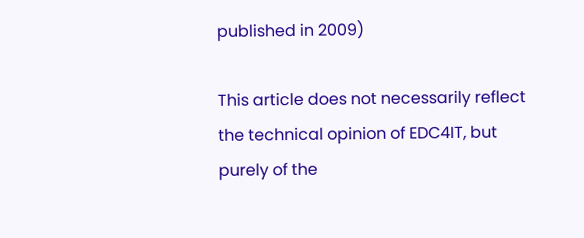published in 2009)

This article does not necessarily reflect the technical opinion of EDC4IT, but purely of the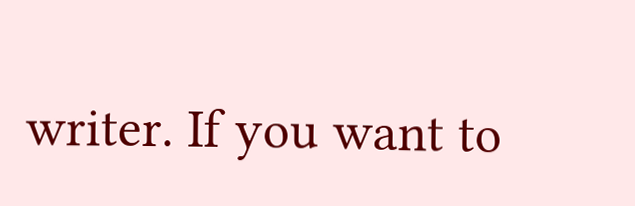writer. If you want to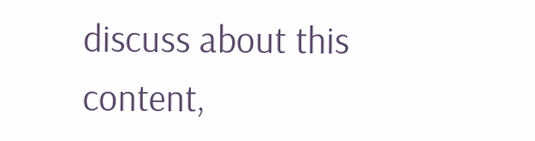discuss about this content,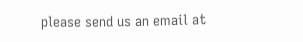please send us an email at